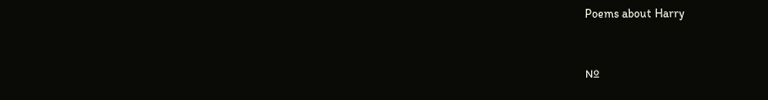Poems about Harry


№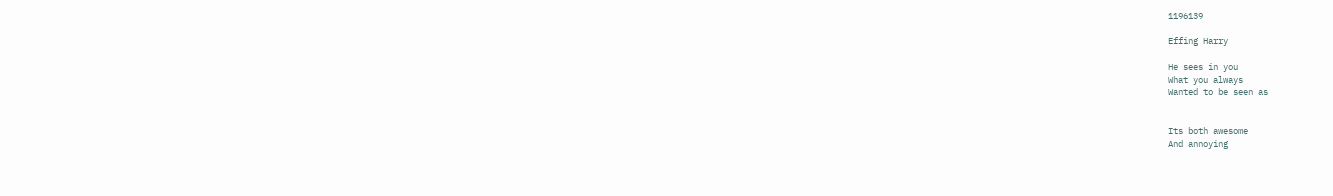1196139

Effing Harry

He sees in you
What you always
Wanted to be seen as


Its both awesome
And annoying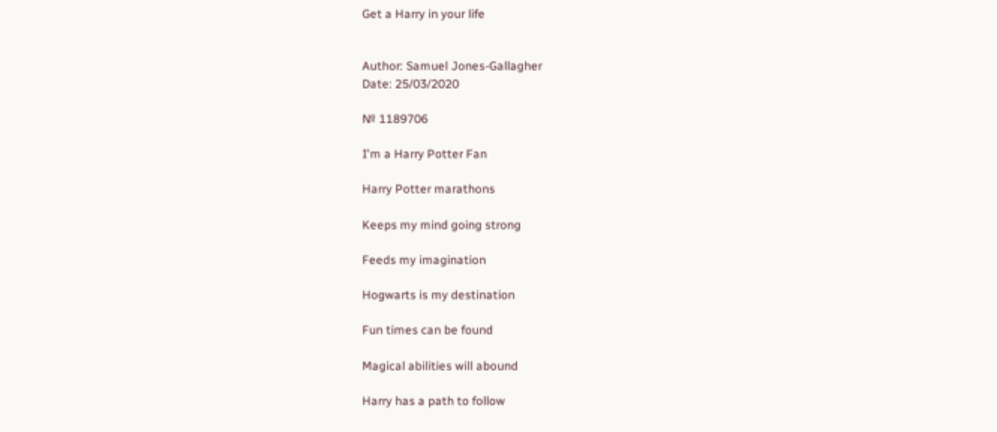Get a Harry in your life


Author: Samuel Jones-Gallagher
Date: 25/03/2020

№ 1189706

I'm a Harry Potter Fan

Harry Potter marathons

Keeps my mind going strong

Feeds my imagination

Hogwarts is my destination

Fun times can be found

Magical abilities will abound

Harry has a path to follow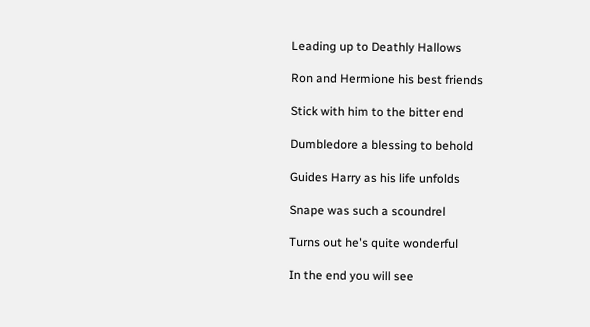Leading up to Deathly Hallows

Ron and Hermione his best friends

Stick with him to the bitter end

Dumbledore a blessing to behold

Guides Harry as his life unfolds

Snape was such a scoundrel

Turns out he's quite wonderful

In the end you will see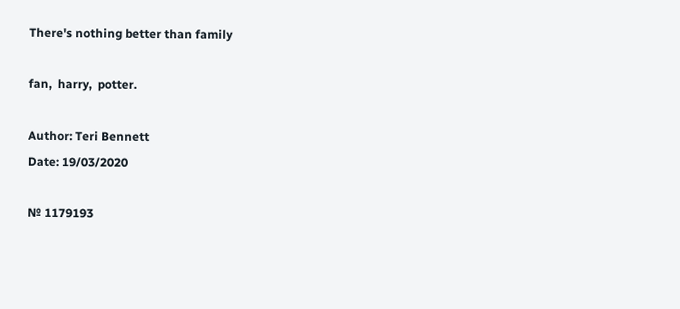There's nothing better than family

fan,  harry,  potter.

Author: Teri Bennett
Date: 19/03/2020

№ 1179193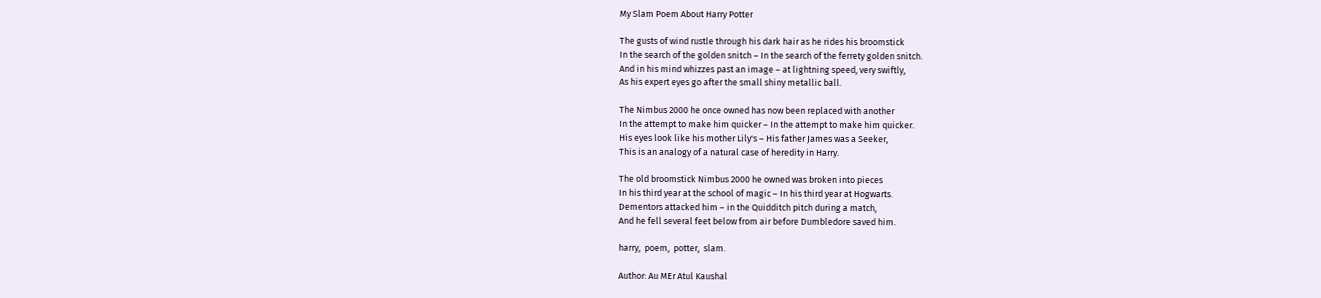My Slam Poem About Harry Potter

The gusts of wind rustle through his dark hair as he rides his broomstick
In the search of the golden snitch – In the search of the ferrety golden snitch.
And in his mind whizzes past an image – at lightning speed, very swiftly,
As his expert eyes go after the small shiny metallic ball.

The Nimbus 2000 he once owned has now been replaced with another
In the attempt to make him quicker – In the attempt to make him quicker.
His eyes look like his mother Lily's – His father James was a Seeker,
This is an analogy of a natural case of heredity in Harry.

The old broomstick Nimbus 2000 he owned was broken into pieces
In his third year at the school of magic – In his third year at Hogwarts.
Dementors attacked him – in the Quidditch pitch during a match,
And he fell several feet below from air before Dumbledore saved him.

harry,  poem,  potter,  slam.

Author: Au MEr Atul Kaushal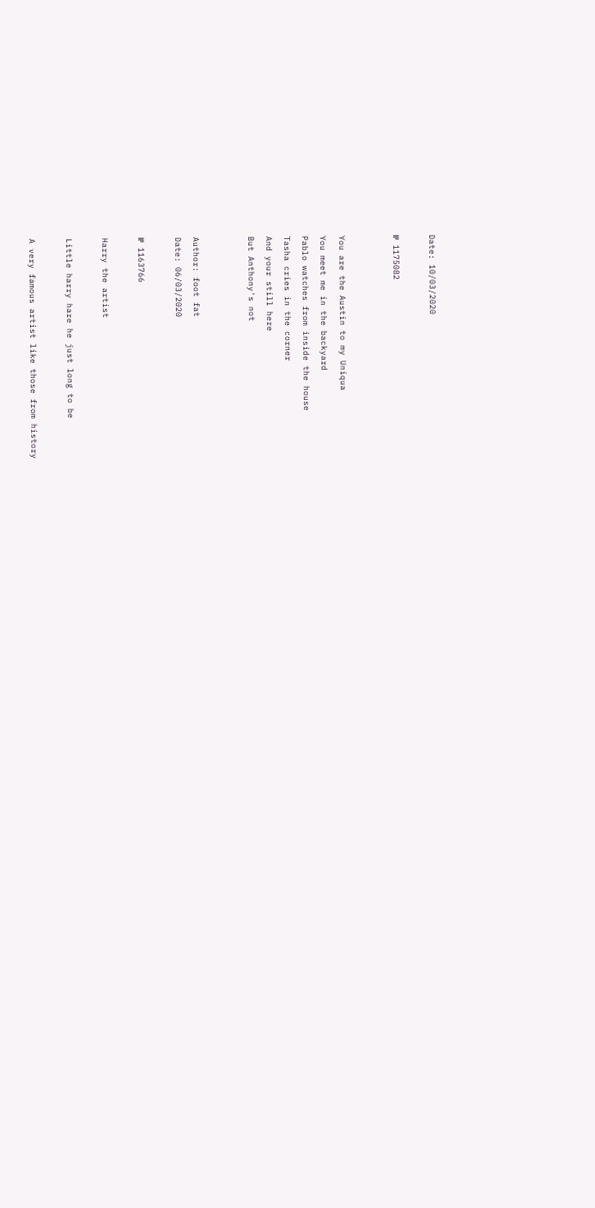Date: 10/03/2020

№ 1175082


You are the Austin to my Uniqua
You meet me in the backyard
Pablo watches from inside the house
Tasha cries in the corner
And your still here
But Anthony's not


Author: foot fat
Date: 06/03/2020

№ 1163766

Harry the artist

Little harry hare he just long to be

A very famous artist like those from history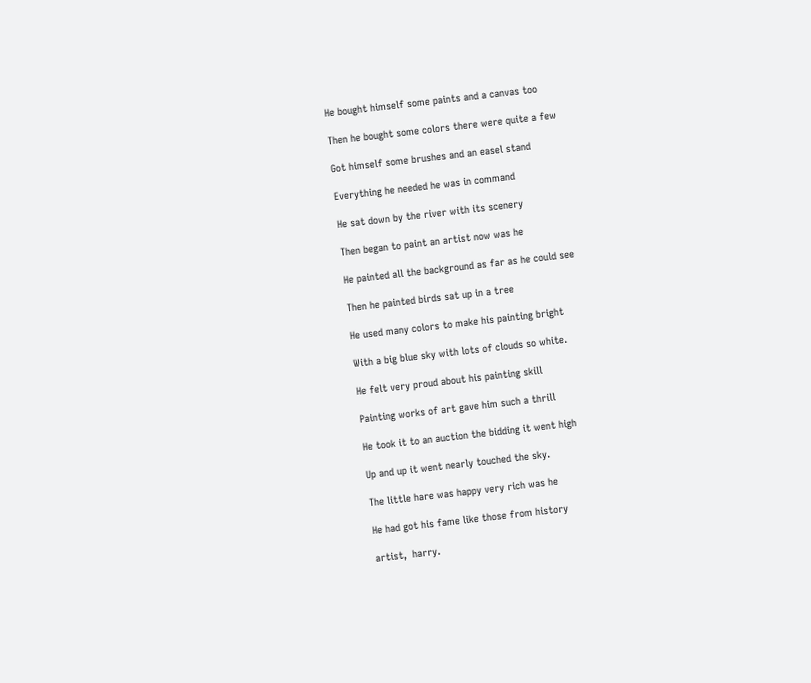He bought himself some paints and a canvas too

Then he bought some colors there were quite a few

Got himself some brushes and an easel stand

Everything he needed he was in command

He sat down by the river with its scenery

Then began to paint an artist now was he

He painted all the background as far as he could see

Then he painted birds sat up in a tree

He used many colors to make his painting bright

With a big blue sky with lots of clouds so white.

He felt very proud about his painting skill

Painting works of art gave him such a thrill

He took it to an auction the bidding it went high

Up and up it went nearly touched the sky.

The little hare was happy very rich was he

He had got his fame like those from history

artist,  harry.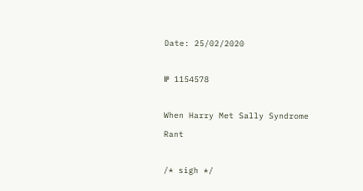Date: 25/02/2020

№ 1154578

When Harry Met Sally Syndrome Rant

/* sigh */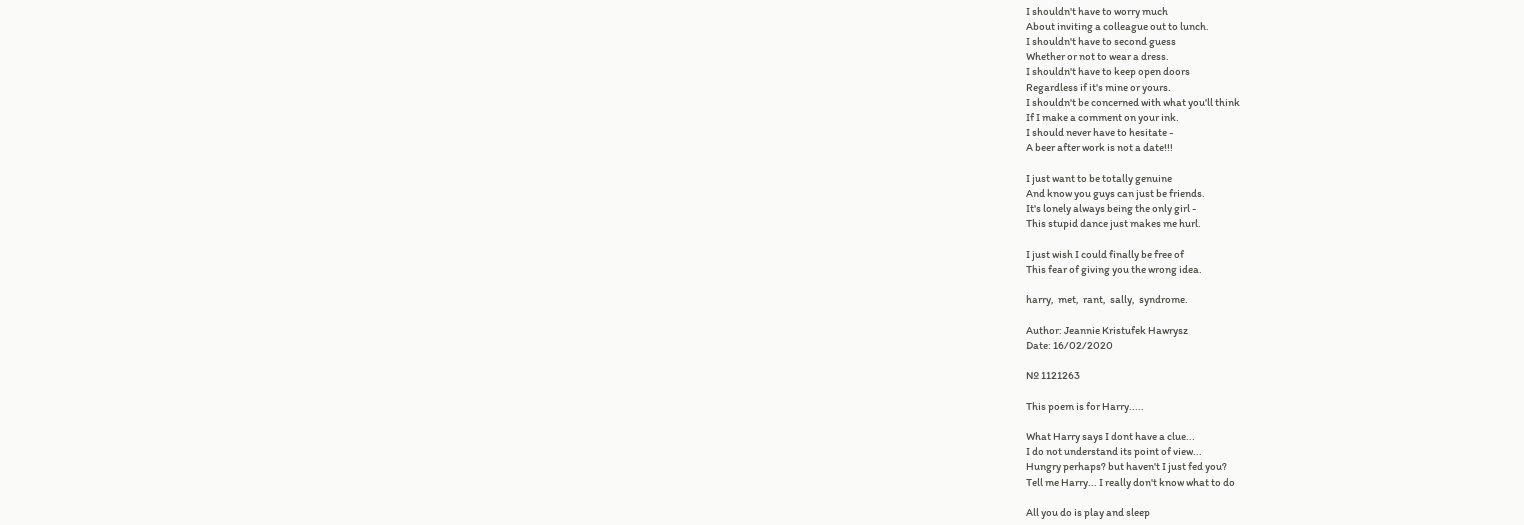I shouldn't have to worry much
About inviting a colleague out to lunch.
I shouldn't have to second guess
Whether or not to wear a dress.
I shouldn't have to keep open doors
Regardless if it's mine or yours.
I shouldn't be concerned with what you'll think
If I make a comment on your ink.
I should never have to hesitate -
A beer after work is not a date!!!

I just want to be totally genuine
And know you guys can just be friends.
It's lonely always being the only girl -
This stupid dance just makes me hurl.

I just wish I could finally be free of
This fear of giving you the wrong idea.

harry,  met,  rant,  sally,  syndrome.

Author: Jeannie Kristufek Hawrysz
Date: 16/02/2020

№ 1121263

This poem is for Harry.....

What Harry says I dont have a clue...
I do not understand its point of view...
Hungry perhaps? but haven't I just fed you?
Tell me Harry... I really don't know what to do

All you do is play and sleep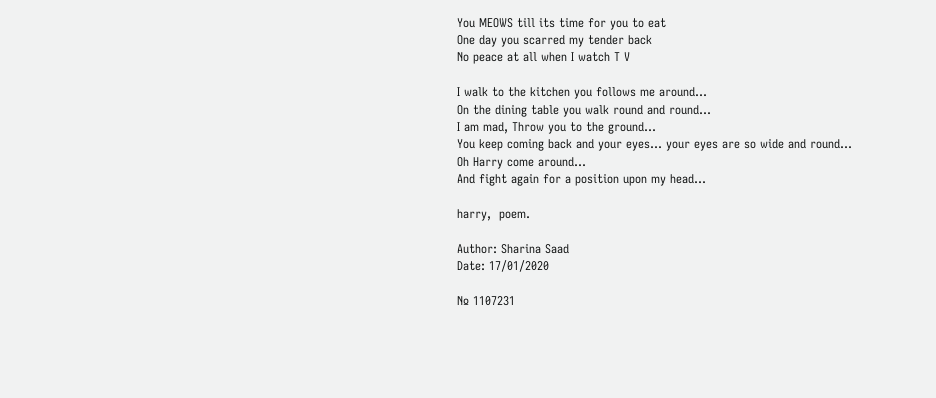You MEOWS till its time for you to eat
One day you scarred my tender back
No peace at all when I watch T V

I walk to the kitchen you follows me around...
On the dining table you walk round and round...
I am mad, Throw you to the ground...
You keep coming back and your eyes... your eyes are so wide and round...
Oh Harry come around...
And fight again for a position upon my head...

harry,  poem.

Author: Sharina Saad
Date: 17/01/2020

№ 1107231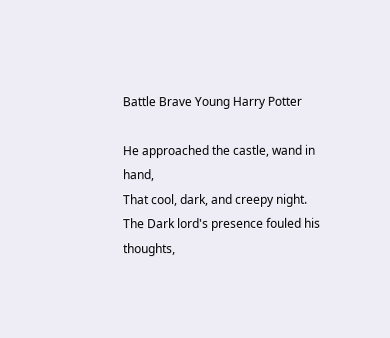Battle Brave Young Harry Potter

He approached the castle, wand in hand,
That cool, dark, and creepy night.
The Dark lord's presence fouled his thoughts,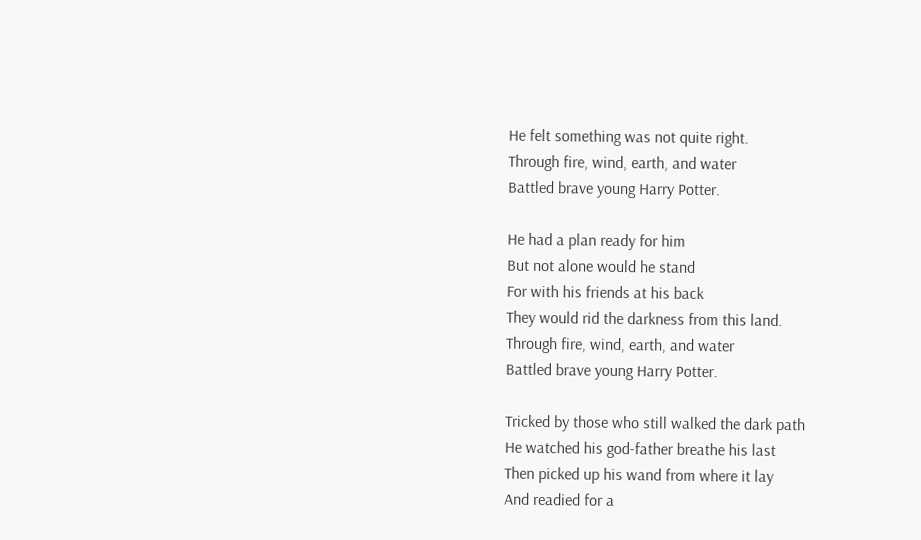He felt something was not quite right.
Through fire, wind, earth, and water
Battled brave young Harry Potter.

He had a plan ready for him
But not alone would he stand
For with his friends at his back
They would rid the darkness from this land.
Through fire, wind, earth, and water
Battled brave young Harry Potter.

Tricked by those who still walked the dark path
He watched his god-father breathe his last
Then picked up his wand from where it lay
And readied for a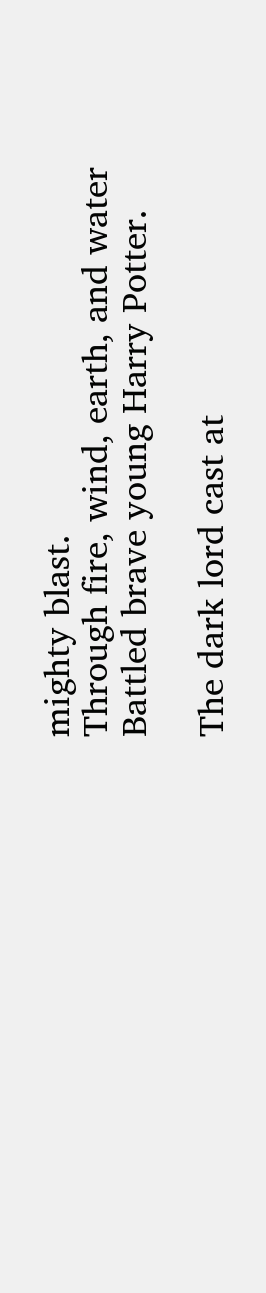mighty blast.
Through fire, wind, earth, and water
Battled brave young Harry Potter.

The dark lord cast at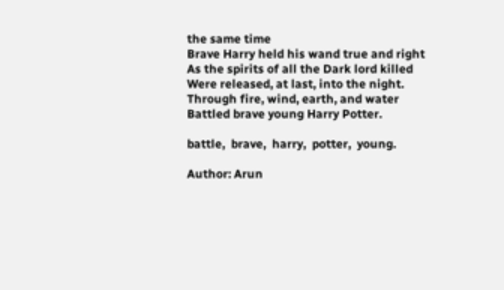the same time
Brave Harry held his wand true and right
As the spirits of all the Dark lord killed
Were released, at last, into the night.
Through fire, wind, earth, and water
Battled brave young Harry Potter.

battle,  brave,  harry,  potter,  young.

Author: Arun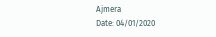Ajmera
Date: 04/01/2020